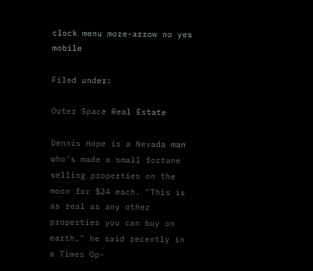clock menu more-arrow no yes mobile

Filed under:

Outer Space Real Estate

Dennis Hope is a Nevada man who's made a small fortune selling properties on the moon for $24 each. "This is as real as any other properties you can buy on earth," he said recently in a Times Op-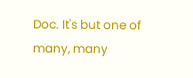Doc. It's but one of many, many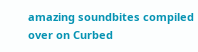amazing soundbites compiled over on Curbed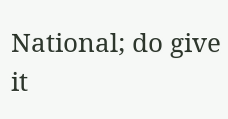National; do give it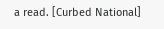a read. [Curbed National]